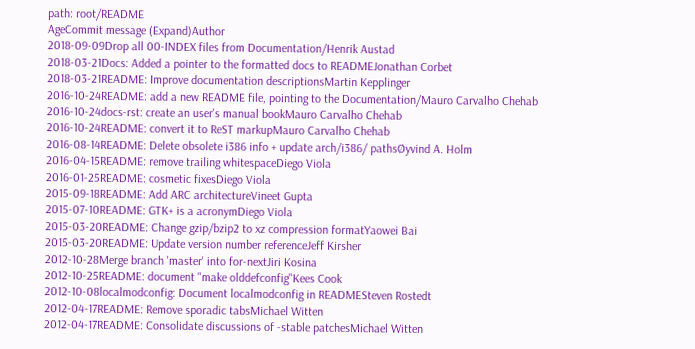path: root/README
AgeCommit message (Expand)Author
2018-09-09Drop all 00-INDEX files from Documentation/Henrik Austad
2018-03-21Docs: Added a pointer to the formatted docs to READMEJonathan Corbet
2018-03-21README: Improve documentation descriptionsMartin Kepplinger
2016-10-24README: add a new README file, pointing to the Documentation/Mauro Carvalho Chehab
2016-10-24docs-rst: create an user's manual bookMauro Carvalho Chehab
2016-10-24README: convert it to ReST markupMauro Carvalho Chehab
2016-08-14README: Delete obsolete i386 info + update arch/i386/ pathsØyvind A. Holm
2016-04-15README: remove trailing whitespaceDiego Viola
2016-01-25README: cosmetic fixesDiego Viola
2015-09-18README: Add ARC architectureVineet Gupta
2015-07-10README: GTK+ is a acronymDiego Viola
2015-03-20README: Change gzip/bzip2 to xz compression formatYaowei Bai
2015-03-20README: Update version number referenceJeff Kirsher
2012-10-28Merge branch 'master' into for-nextJiri Kosina
2012-10-25README: document "make olddefconfig"Kees Cook
2012-10-08localmodconfig: Document localmodconfig in READMESteven Rostedt
2012-04-17README: Remove sporadic tabsMichael Witten
2012-04-17README: Consolidate discussions of -stable patchesMichael Witten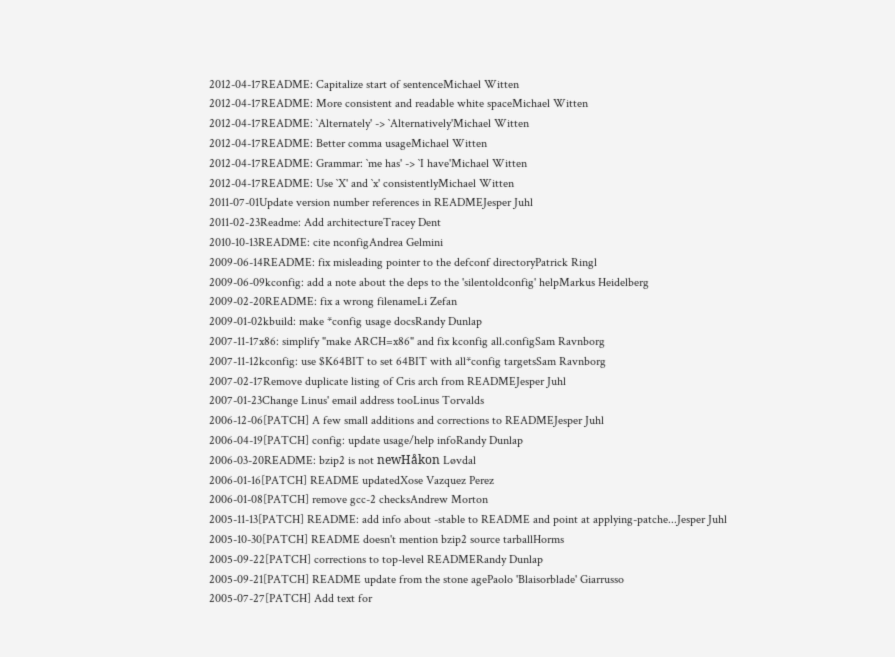2012-04-17README: Capitalize start of sentenceMichael Witten
2012-04-17README: More consistent and readable white spaceMichael Witten
2012-04-17README: `Alternately' -> `Alternatively'Michael Witten
2012-04-17README: Better comma usageMichael Witten
2012-04-17README: Grammar: `me has' -> `I have'Michael Witten
2012-04-17README: Use `X' and `x' consistentlyMichael Witten
2011-07-01Update version number references in READMEJesper Juhl
2011-02-23Readme: Add architectureTracey Dent
2010-10-13README: cite nconfigAndrea Gelmini
2009-06-14README: fix misleading pointer to the defconf directoryPatrick Ringl
2009-06-09kconfig: add a note about the deps to the 'silentoldconfig' helpMarkus Heidelberg
2009-02-20README: fix a wrong filenameLi Zefan
2009-01-02kbuild: make *config usage docsRandy Dunlap
2007-11-17x86: simplify "make ARCH=x86" and fix kconfig all.configSam Ravnborg
2007-11-12kconfig: use $K64BIT to set 64BIT with all*config targetsSam Ravnborg
2007-02-17Remove duplicate listing of Cris arch from READMEJesper Juhl
2007-01-23Change Linus' email address tooLinus Torvalds
2006-12-06[PATCH] A few small additions and corrections to READMEJesper Juhl
2006-04-19[PATCH] config: update usage/help infoRandy Dunlap
2006-03-20README: bzip2 is not newHåkon Løvdal
2006-01-16[PATCH] README updatedXose Vazquez Perez
2006-01-08[PATCH] remove gcc-2 checksAndrew Morton
2005-11-13[PATCH] README: add info about -stable to README and point at applying-patche...Jesper Juhl
2005-10-30[PATCH] README doesn't mention bzip2 source tarballHorms
2005-09-22[PATCH] corrections to top-level READMERandy Dunlap
2005-09-21[PATCH] README update from the stone agePaolo 'Blaisorblade' Giarrusso
2005-07-27[PATCH] Add text for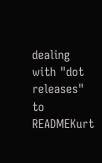dealing with "dot releases" to READMEKurt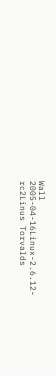Wall
2005-04-16Linux-2.6.12-rc2Linus Torvalds